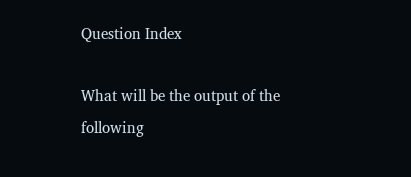Question Index

What will be the output of the following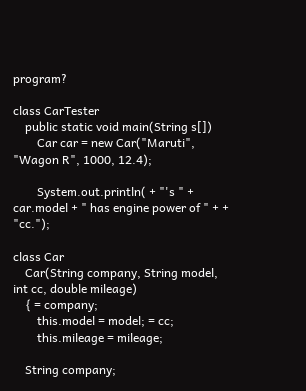program?

class CarTester
    public static void main(String s[])
        Car car = new Car("Maruti", "Wagon R", 1000, 12.4);

        System.out.println( + "'s " + car.model + " has engine power of " + + "cc.");

class Car
    Car(String company, String model, int cc, double mileage)
    { = company;
        this.model = model; = cc;
        this.mileage = mileage;

    String company;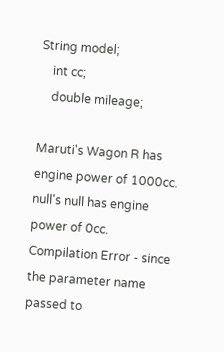String model;
    int cc;
    double mileage;

Maruti's Wagon R has engine power of 1000cc.
null's null has engine power of 0cc.
Compilation Error - since the parameter name passed to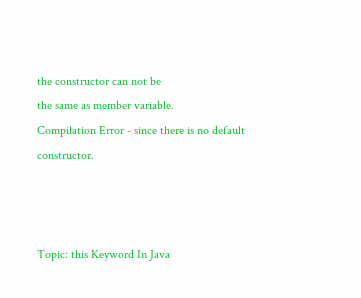the constructor can not be
the same as member variable.
Compilation Error - since there is no default constructor.



Topic: this Keyword In Java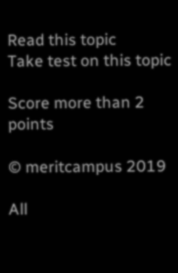Read this topic
Take test on this topic

Score more than 2 points

© meritcampus 2019

All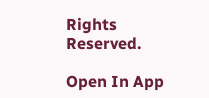Rights Reserved.

Open In App